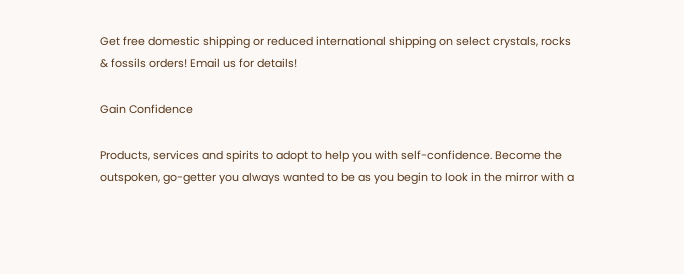Get free domestic shipping or reduced international shipping on select crystals, rocks & fossils orders! Email us for details!

Gain Confidence

Products, services and spirits to adopt to help you with self-confidence. Become the outspoken, go-getter you always wanted to be as you begin to look in the mirror with a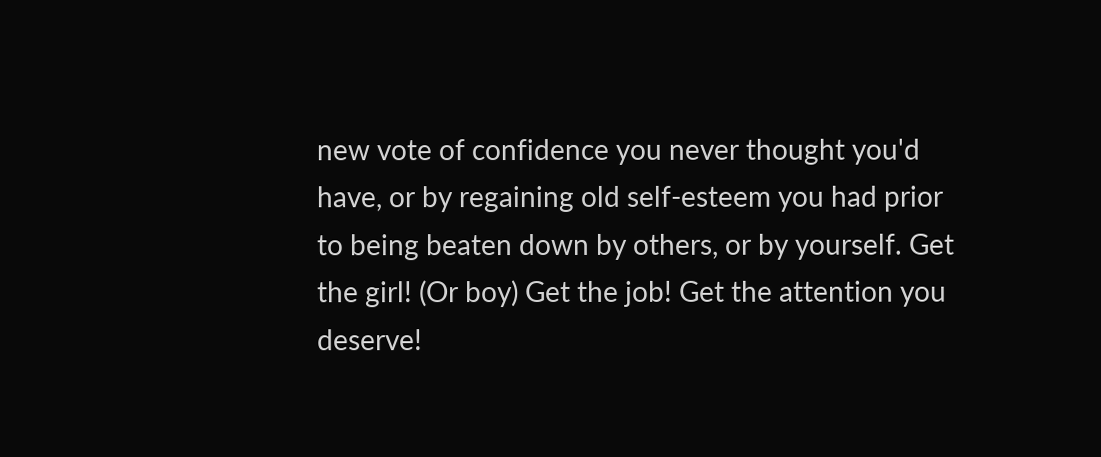new vote of confidence you never thought you'd have, or by regaining old self-esteem you had prior to being beaten down by others, or by yourself. Get the girl! (Or boy) Get the job! Get the attention you deserve!